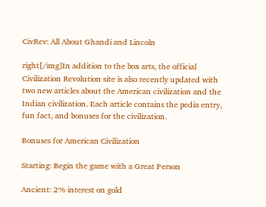CivRev: All About Ghandi and Lincoln

right[/img]In addition to the box arts, the official Civilization Revolution site is also recently updated with two new articles about the American civilization and the Indian civilization. Each article contains the pedia entry, fun fact, and bonuses for the civilization.

Bonuses for American Civilization

Starting: Begin the game with a Great Person

Ancient: 2% interest on gold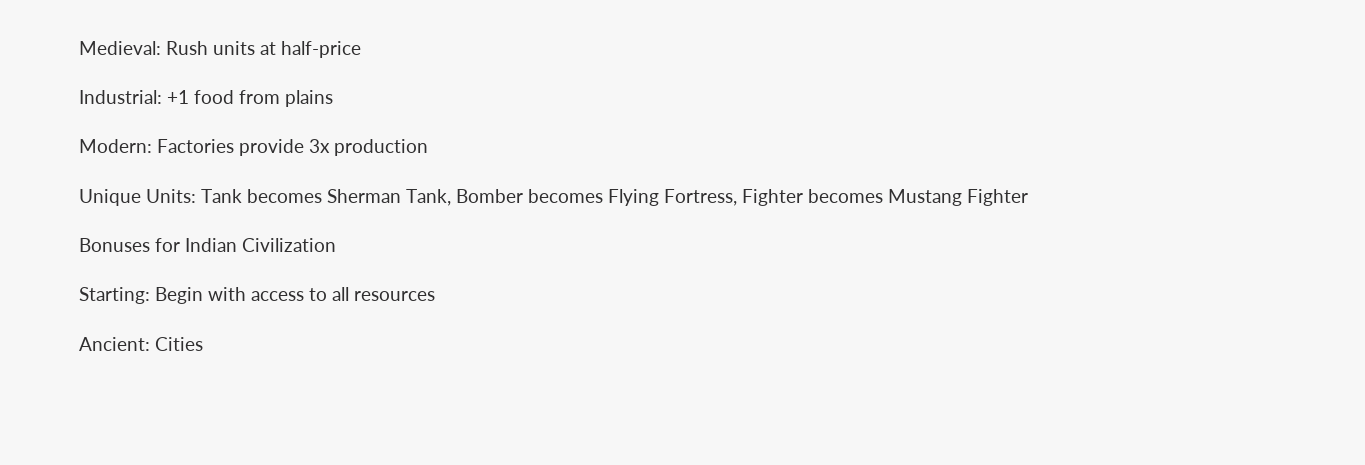Medieval: Rush units at half-price

Industrial: +1 food from plains

Modern: Factories provide 3x production

Unique Units: Tank becomes Sherman Tank, Bomber becomes Flying Fortress, Fighter becomes Mustang Fighter

Bonuses for Indian Civilization

Starting: Begin with access to all resources

Ancient: Cities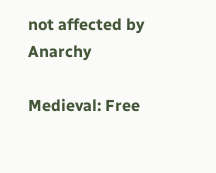not affected by Anarchy

Medieval: Free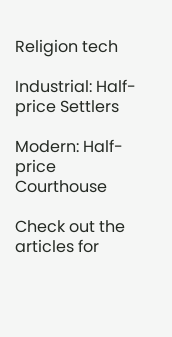Religion tech

Industrial: Half-price Settlers

Modern: Half-price Courthouse

Check out the articles for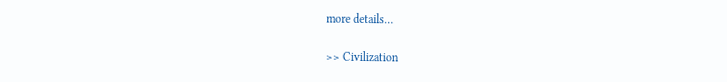more details…

>> Civilization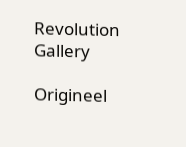Revolution Gallery

Origineel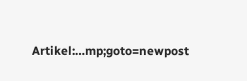Artikel:…mp;goto=newpost